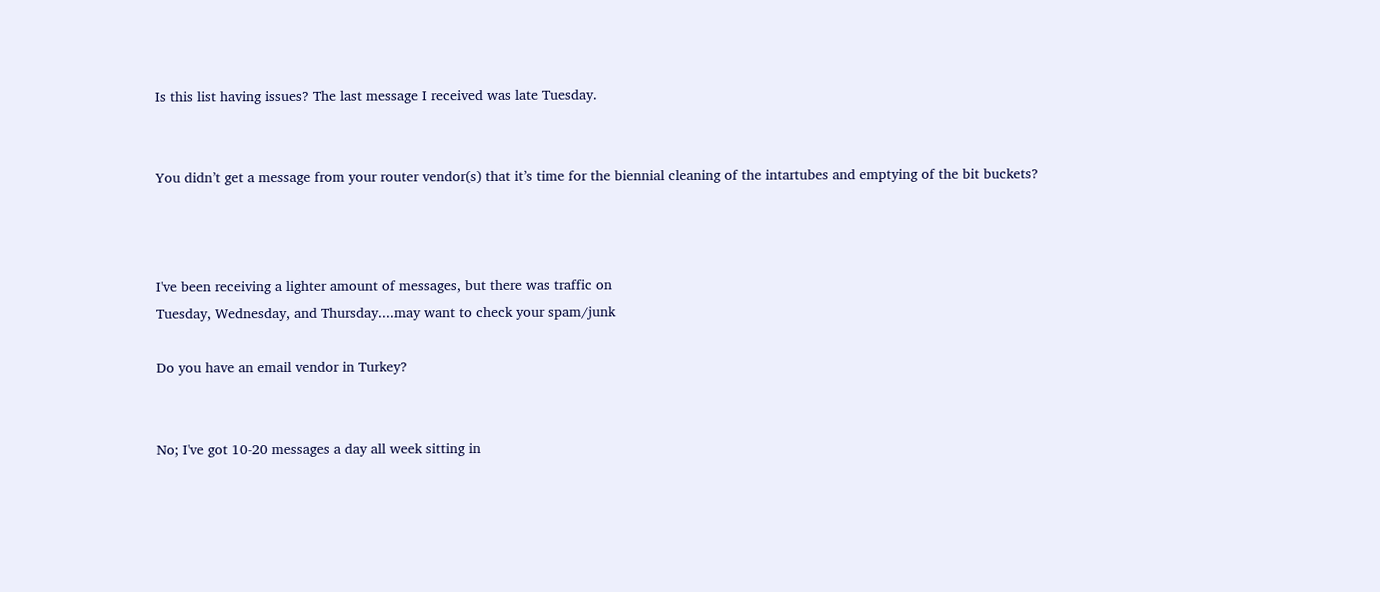Is this list having issues? The last message I received was late Tuesday.


You didn’t get a message from your router vendor(s) that it’s time for the biennial cleaning of the intartubes and emptying of the bit buckets?



I've been receiving a lighter amount of messages, but there was traffic on
Tuesday, Wednesday, and Thursday....may want to check your spam/junk

Do you have an email vendor in Turkey?


No; I've got 10-20 messages a day all week sitting in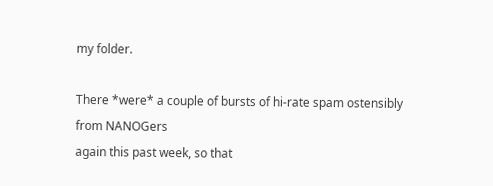my folder.

There *were* a couple of bursts of hi-rate spam ostensibly from NANOGers
again this past week, so that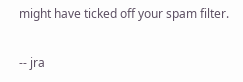might have ticked off your spam filter.

-- jra